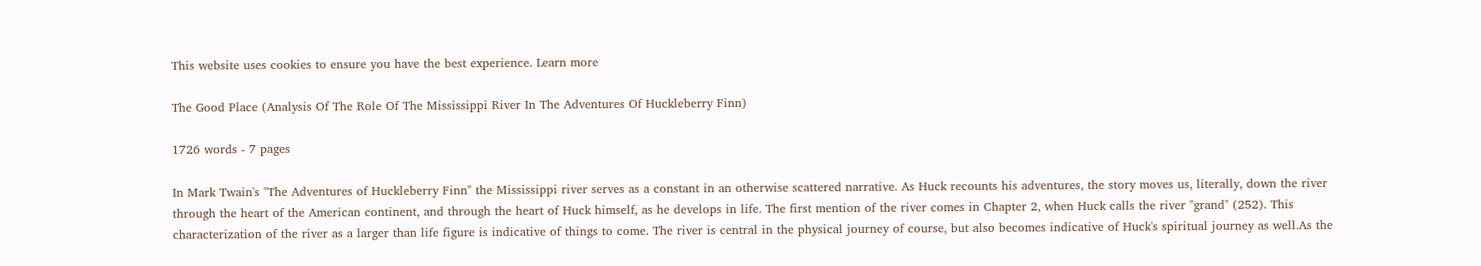This website uses cookies to ensure you have the best experience. Learn more

The Good Place (Analysis Of The Role Of The Mississippi River In The Adventures Of Huckleberry Finn)

1726 words - 7 pages

In Mark Twain's "The Adventures of Huckleberry Finn" the Mississippi river serves as a constant in an otherwise scattered narrative. As Huck recounts his adventures, the story moves us, literally, down the river through the heart of the American continent, and through the heart of Huck himself, as he develops in life. The first mention of the river comes in Chapter 2, when Huck calls the river "grand" (252). This characterization of the river as a larger than life figure is indicative of things to come. The river is central in the physical journey of course, but also becomes indicative of Huck's spiritual journey as well.As the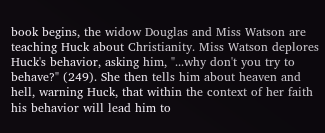book begins, the widow Douglas and Miss Watson are teaching Huck about Christianity. Miss Watson deplores Huck's behavior, asking him, "...why don't you try to behave?" (249). She then tells him about heaven and hell, warning Huck, that within the context of her faith his behavior will lead him to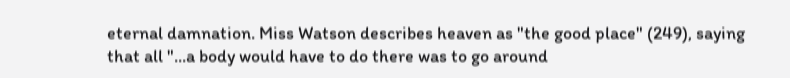eternal damnation. Miss Watson describes heaven as "the good place" (249), saying that all "...a body would have to do there was to go around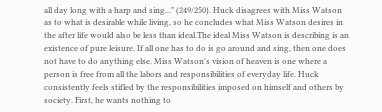all day long with a harp and sing..." (249/250). Huck disagrees with Miss Watson as to what is desirable while living, so he concludes what Miss Watson desires in the after life would also be less than ideal.The ideal Miss Watson is describing is an existence of pure leisure. If all one has to do is go around and sing, then one does not have to do anything else. Miss Watson's vision of heaven is one where a person is free from all the labors and responsibilities of everyday life. Huck consistently feels stifled by the responsibilities imposed on himself and others by society. First, he wants nothing to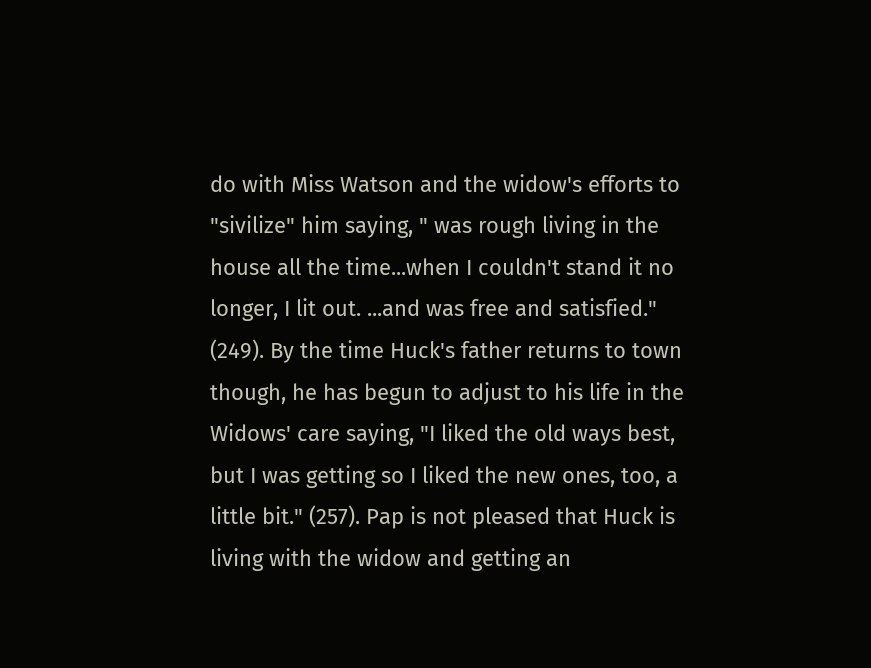do with Miss Watson and the widow's efforts to "sivilize" him saying, " was rough living in the house all the time...when I couldn't stand it no longer, I lit out. ...and was free and satisfied." (249). By the time Huck's father returns to town though, he has begun to adjust to his life in the Widows' care saying, "I liked the old ways best, but I was getting so I liked the new ones, too, a little bit." (257). Pap is not pleased that Huck is living with the widow and getting an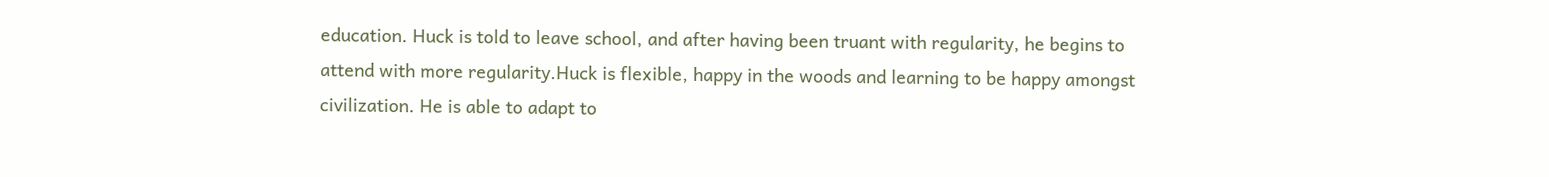education. Huck is told to leave school, and after having been truant with regularity, he begins to attend with more regularity.Huck is flexible, happy in the woods and learning to be happy amongst civilization. He is able to adapt to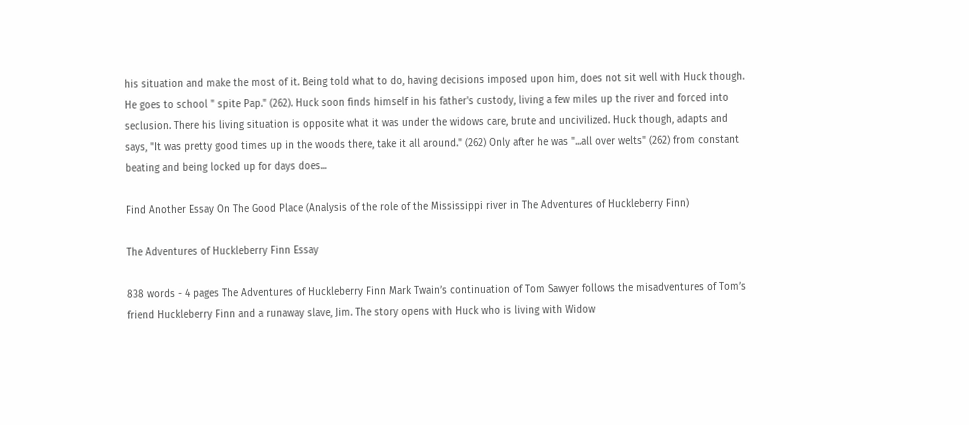his situation and make the most of it. Being told what to do, having decisions imposed upon him, does not sit well with Huck though. He goes to school " spite Pap." (262). Huck soon finds himself in his father's custody, living a few miles up the river and forced into seclusion. There his living situation is opposite what it was under the widows care, brute and uncivilized. Huck though, adapts and says, "It was pretty good times up in the woods there, take it all around." (262) Only after he was "...all over welts" (262) from constant beating and being locked up for days does...

Find Another Essay On The Good Place (Analysis of the role of the Mississippi river in The Adventures of Huckleberry Finn)

The Adventures of Huckleberry Finn Essay

838 words - 4 pages The Adventures of Huckleberry Finn Mark Twain’s continuation of Tom Sawyer follows the misadventures of Tom’s friend Huckleberry Finn and a runaway slave, Jim. The story opens with Huck who is living with Widow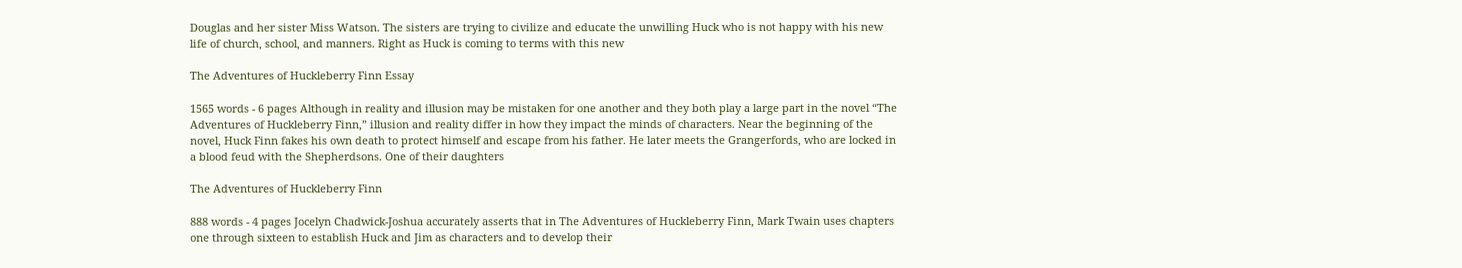Douglas and her sister Miss Watson. The sisters are trying to civilize and educate the unwilling Huck who is not happy with his new life of church, school, and manners. Right as Huck is coming to terms with this new

The Adventures of Huckleberry Finn Essay

1565 words - 6 pages Although in reality and illusion may be mistaken for one another and they both play a large part in the novel “The Adventures of Huckleberry Finn,” illusion and reality differ in how they impact the minds of characters. Near the beginning of the novel, Huck Finn fakes his own death to protect himself and escape from his father. He later meets the Grangerfords, who are locked in a blood feud with the Shepherdsons. One of their daughters

The Adventures of Huckleberry Finn

888 words - 4 pages Jocelyn Chadwick-Joshua accurately asserts that in The Adventures of Huckleberry Finn, Mark Twain uses chapters one through sixteen to establish Huck and Jim as characters and to develop their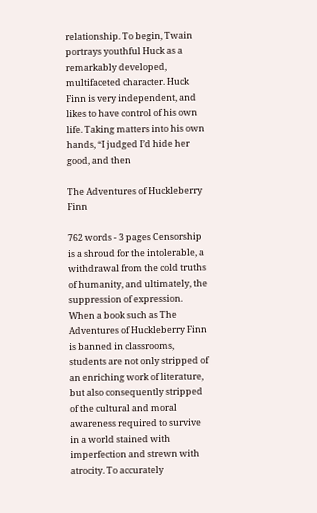relationship. To begin, Twain portrays youthful Huck as a remarkably developed, multifaceted character. Huck Finn is very independent, and likes to have control of his own life. Taking matters into his own hands, “I judged I’d hide her good, and then

The Adventures of Huckleberry Finn

762 words - 3 pages Censorship is a shroud for the intolerable, a withdrawal from the cold truths of humanity, and ultimately, the suppression of expression. When a book such as The Adventures of Huckleberry Finn is banned in classrooms, students are not only stripped of an enriching work of literature, but also consequently stripped of the cultural and moral awareness required to survive in a world stained with imperfection and strewn with atrocity. To accurately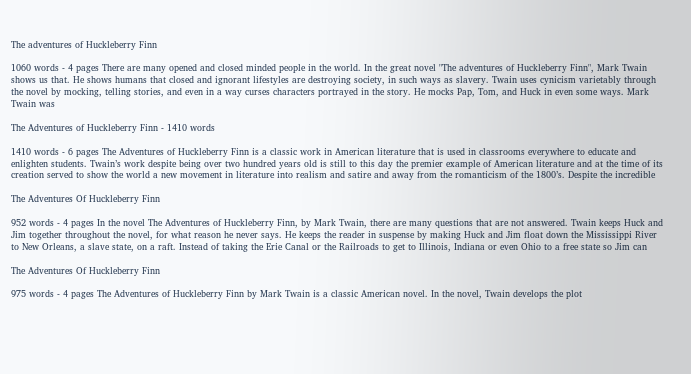The adventures of Huckleberry Finn

1060 words - 4 pages There are many opened and closed minded people in the world. In the great novel "The adventures of Huckleberry Finn", Mark Twain shows us that. He shows humans that closed and ignorant lifestyles are destroying society, in such ways as slavery. Twain uses cynicism varietably through the novel by mocking, telling stories, and even in a way curses characters portrayed in the story. He mocks Pap, Tom, and Huck in even some ways. Mark Twain was

The Adventures of Huckleberry Finn - 1410 words

1410 words - 6 pages The Adventures of Huckleberry Finn is a classic work in American literature that is used in classrooms everywhere to educate and enlighten students. Twain’s work despite being over two hundred years old is still to this day the premier example of American literature and at the time of its creation served to show the world a new movement in literature into realism and satire and away from the romanticism of the 1800’s. Despite the incredible

The Adventures Of Huckleberry Finn

952 words - 4 pages In the novel The Adventures of Huckleberry Finn, by Mark Twain, there are many questions that are not answered. Twain keeps Huck and Jim together throughout the novel, for what reason he never says. He keeps the reader in suspense by making Huck and Jim float down the Mississippi River to New Orleans, a slave state, on a raft. Instead of taking the Erie Canal or the Railroads to get to Illinois, Indiana or even Ohio to a free state so Jim can

The Adventures Of Huckleberry Finn

975 words - 4 pages The Adventures of Huckleberry Finn by Mark Twain is a classic American novel. In the novel, Twain develops the plot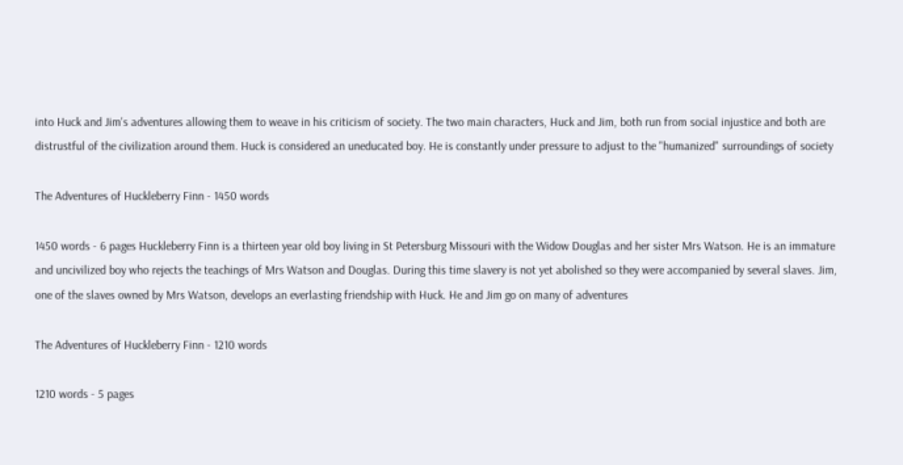into Huck and Jim's adventures allowing them to weave in his criticism of society. The two main characters, Huck and Jim, both run from social injustice and both are distrustful of the civilization around them. Huck is considered an uneducated boy. He is constantly under pressure to adjust to the "humanized" surroundings of society

The Adventures of Huckleberry Finn - 1450 words

1450 words - 6 pages Huckleberry Finn is a thirteen year old boy living in St Petersburg Missouri with the Widow Douglas and her sister Mrs Watson. He is an immature and uncivilized boy who rejects the teachings of Mrs Watson and Douglas. During this time slavery is not yet abolished so they were accompanied by several slaves. Jim, one of the slaves owned by Mrs Watson, develops an everlasting friendship with Huck. He and Jim go on many of adventures

The Adventures of Huckleberry Finn - 1210 words

1210 words - 5 pages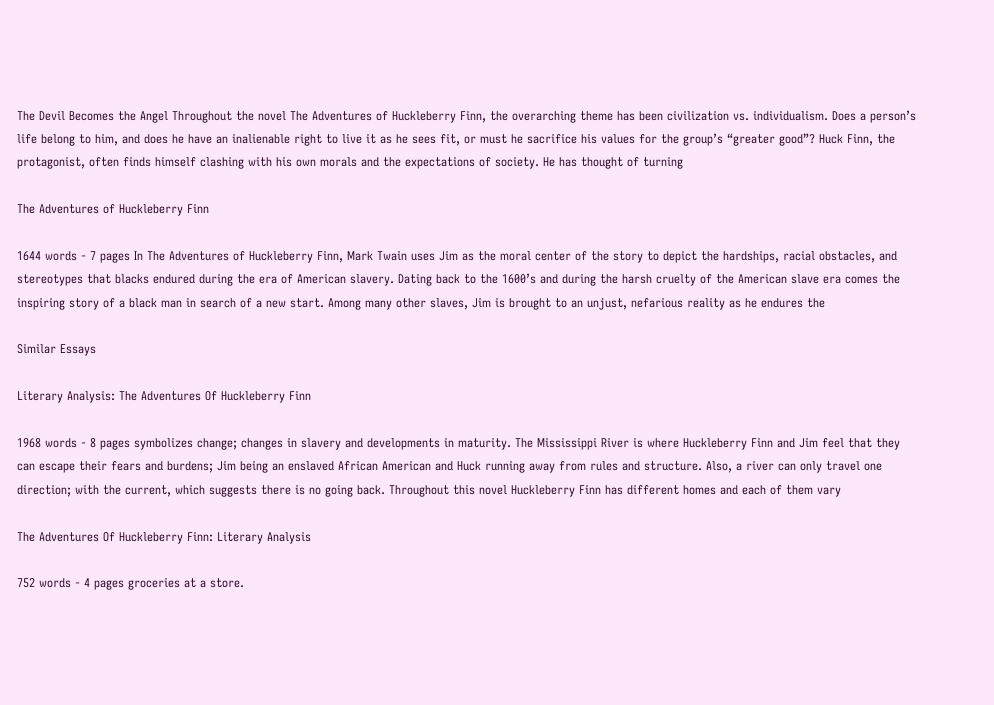The Devil Becomes the Angel Throughout the novel The Adventures of Huckleberry Finn, the overarching theme has been civilization vs. individualism. Does a person’s life belong to him, and does he have an inalienable right to live it as he sees fit, or must he sacrifice his values for the group’s “greater good”? Huck Finn, the protagonist, often finds himself clashing with his own morals and the expectations of society. He has thought of turning

The Adventures of Huckleberry Finn

1644 words - 7 pages In The Adventures of Huckleberry Finn, Mark Twain uses Jim as the moral center of the story to depict the hardships, racial obstacles, and stereotypes that blacks endured during the era of American slavery. Dating back to the 1600’s and during the harsh cruelty of the American slave era comes the inspiring story of a black man in search of a new start. Among many other slaves, Jim is brought to an unjust, nefarious reality as he endures the

Similar Essays

Literary Analysis: The Adventures Of Huckleberry Finn

1968 words - 8 pages symbolizes change; changes in slavery and developments in maturity. The Mississippi River is where Huckleberry Finn and Jim feel that they can escape their fears and burdens; Jim being an enslaved African American and Huck running away from rules and structure. Also, a river can only travel one direction; with the current, which suggests there is no going back. Throughout this novel Huckleberry Finn has different homes and each of them vary

The Adventures Of Huckleberry Finn: Literary Analysis

752 words - 4 pages groceries at a store.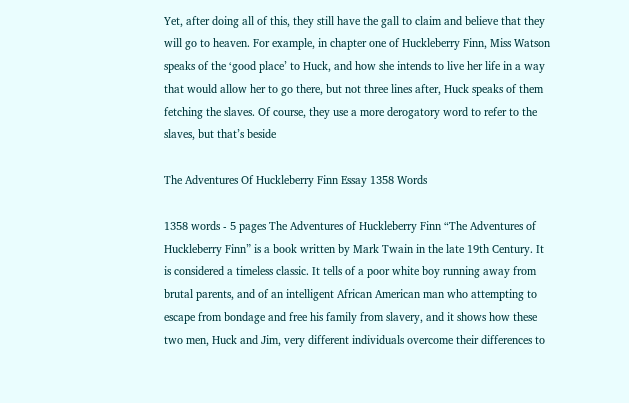Yet, after doing all of this, they still have the gall to claim and believe that they will go to heaven. For example, in chapter one of Huckleberry Finn, Miss Watson speaks of the ‘good place’ to Huck, and how she intends to live her life in a way that would allow her to go there, but not three lines after, Huck speaks of them fetching the slaves. Of course, they use a more derogatory word to refer to the slaves, but that’s beside

The Adventures Of Huckleberry Finn Essay 1358 Words

1358 words - 5 pages The Adventures of Huckleberry Finn “The Adventures of Huckleberry Finn” is a book written by Mark Twain in the late 19th Century. It is considered a timeless classic. It tells of a poor white boy running away from brutal parents, and of an intelligent African American man who attempting to escape from bondage and free his family from slavery, and it shows how these two men, Huck and Jim, very different individuals overcome their differences to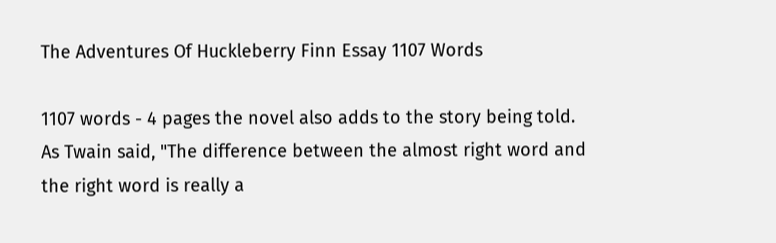The Adventures Of Huckleberry Finn Essay 1107 Words

1107 words - 4 pages the novel also adds to the story being told. As Twain said, "The difference between the almost right word and the right word is really a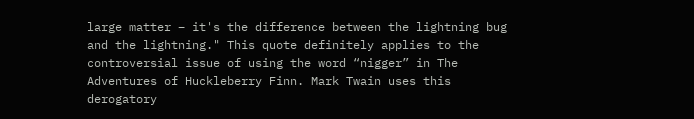large matter – it's the difference between the lightning bug and the lightning." This quote definitely applies to the controversial issue of using the word “nigger” in The Adventures of Huckleberry Finn. Mark Twain uses this derogatory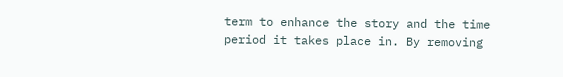term to enhance the story and the time period it takes place in. By removing